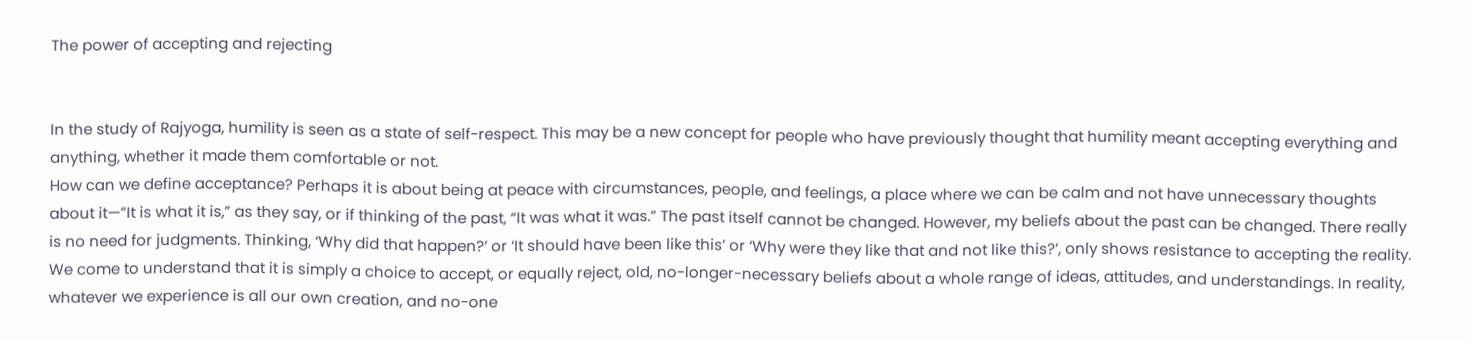The power of accepting and rejecting


In the study of Rajyoga, humility is seen as a state of self-respect. This may be a new concept for people who have previously thought that humility meant accepting everything and anything, whether it made them comfortable or not.
How can we define acceptance? Perhaps it is about being at peace with circumstances, people, and feelings, a place where we can be calm and not have unnecessary thoughts about it—”It is what it is,” as they say, or if thinking of the past, “It was what it was.” The past itself cannot be changed. However, my beliefs about the past can be changed. There really is no need for judgments. Thinking, ‘Why did that happen?’ or ‘It should have been like this’ or ‘Why were they like that and not like this?’, only shows resistance to accepting the reality. We come to understand that it is simply a choice to accept, or equally reject, old, no-longer-necessary beliefs about a whole range of ideas, attitudes, and understandings. In reality, whatever we experience is all our own creation, and no-one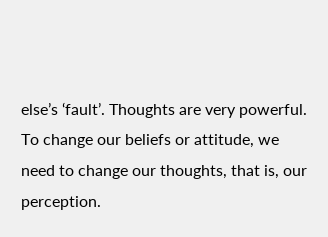else’s ‘fault’. Thoughts are very powerful. To change our beliefs or attitude, we need to change our thoughts, that is, our perception.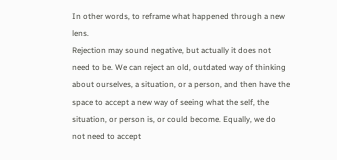In other words, to reframe what happened through a new lens.
Rejection may sound negative, but actually it does not need to be. We can reject an old, outdated way of thinking about ourselves, a situation, or a person, and then have the space to accept a new way of seeing what the self, the situation, or person is, or could become. Equally, we do not need to accept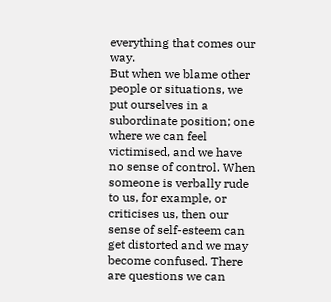everything that comes our way.
But when we blame other people or situations, we put ourselves in a subordinate position; one where we can feel victimised, and we have no sense of control. When someone is verbally rude to us, for example, or criticises us, then our sense of self-esteem can get distorted and we may become confused. There are questions we can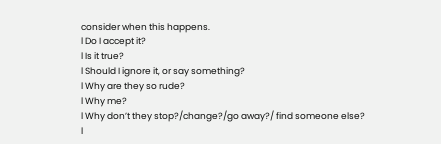consider when this happens.
l Do I accept it?
l Is it true?
l Should I ignore it, or say something?
l Why are they so rude?
l Why me?
l Why don’t they stop?/change?/go away?/ find someone else?
l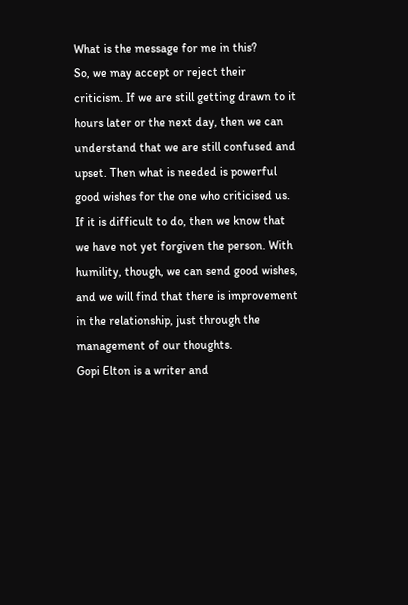What is the message for me in this?
So, we may accept or reject their criticism. If we are still getting drawn to it hours later or the next day, then we can understand that we are still confused and upset. Then what is needed is powerful good wishes for the one who criticised us.
If it is difficult to do, then we know that we have not yet forgiven the person. With humility, though, we can send good wishes, and we will find that there is improvement in the relationship, just through the management of our thoughts.
Gopi Elton is a writer and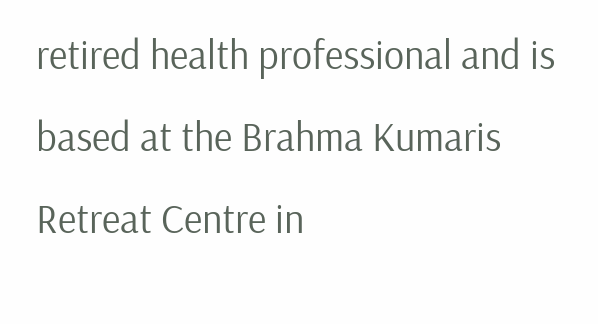retired health professional and is based at the Brahma Kumaris Retreat Centre in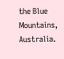the Blue Mountains, Australia.